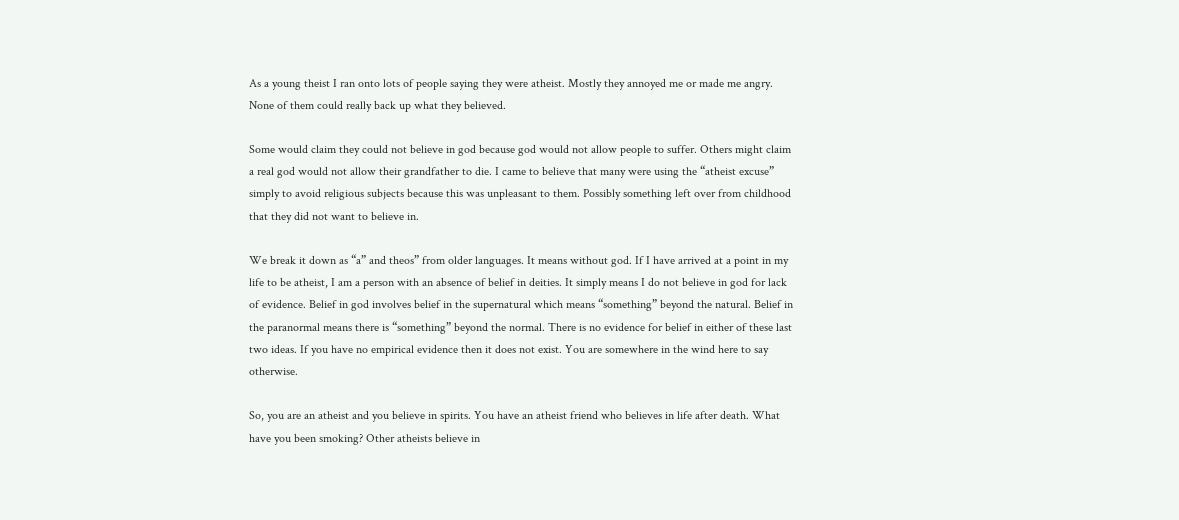As a young theist I ran onto lots of people saying they were atheist. Mostly they annoyed me or made me angry. None of them could really back up what they believed.

Some would claim they could not believe in god because god would not allow people to suffer. Others might claim a real god would not allow their grandfather to die. I came to believe that many were using the “atheist excuse” simply to avoid religious subjects because this was unpleasant to them. Possibly something left over from childhood that they did not want to believe in.

We break it down as “a” and theos” from older languages. It means without god. If I have arrived at a point in my life to be atheist, I am a person with an absence of belief in deities. It simply means I do not believe in god for lack of evidence. Belief in god involves belief in the supernatural which means “something” beyond the natural. Belief in the paranormal means there is “something” beyond the normal. There is no evidence for belief in either of these last two ideas. If you have no empirical evidence then it does not exist. You are somewhere in the wind here to say otherwise.

So, you are an atheist and you believe in spirits. You have an atheist friend who believes in life after death. What have you been smoking? Other atheists believe in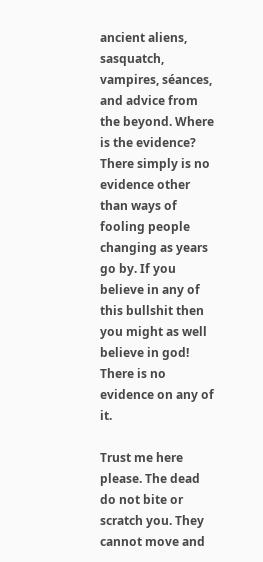ancient aliens, sasquatch, vampires, séances, and advice from the beyond. Where is the evidence? There simply is no evidence other than ways of fooling people changing as years go by. If you believe in any of this bullshit then you might as well believe in god! There is no evidence on any of it.

Trust me here please. The dead do not bite or scratch you. They cannot move and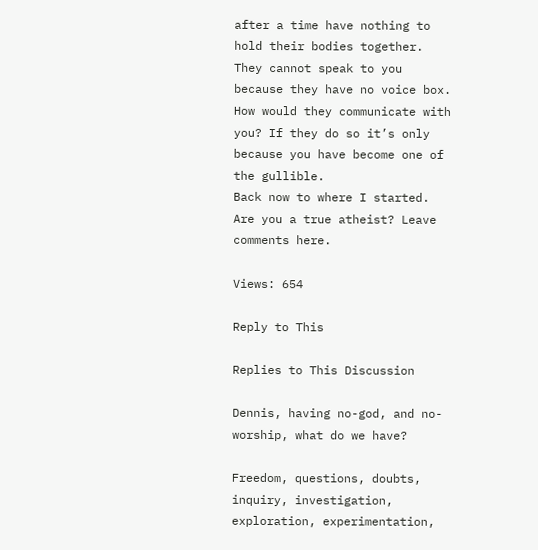after a time have nothing to hold their bodies together. They cannot speak to you because they have no voice box. How would they communicate with you? If they do so it’s only because you have become one of the gullible.
Back now to where I started. Are you a true atheist? Leave comments here.

Views: 654

Reply to This

Replies to This Discussion

Dennis, having no-god, and no-worship, what do we have?

Freedom, questions, doubts, inquiry, investigation, exploration, experimentation,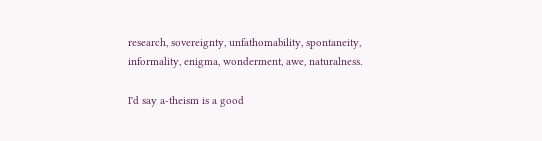research, sovereignty, unfathomability, spontaneity, informality, enigma, wonderment, awe, naturalness.

I'd say a-theism is a good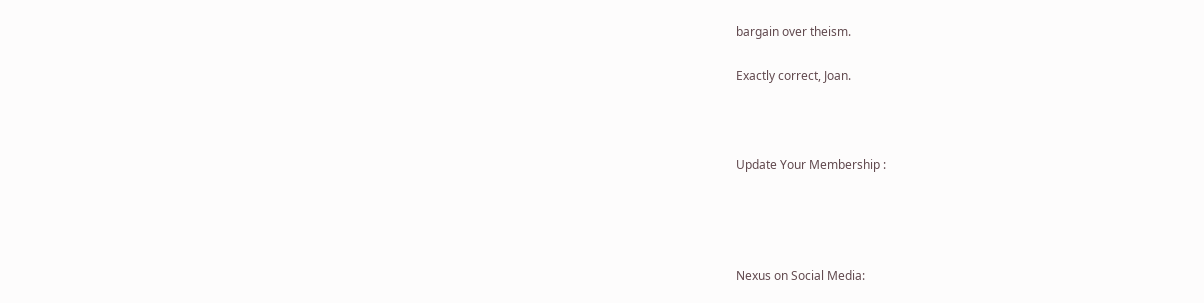bargain over theism.

Exactly correct, Joan.



Update Your Membership :




Nexus on Social Media: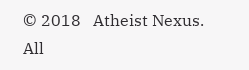© 2018   Atheist Nexus. All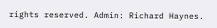rights reserved. Admin: Richard Haynes.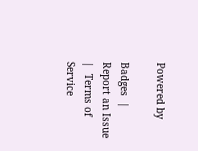Powered by

Badges  |  Report an Issue  |  Terms of Service